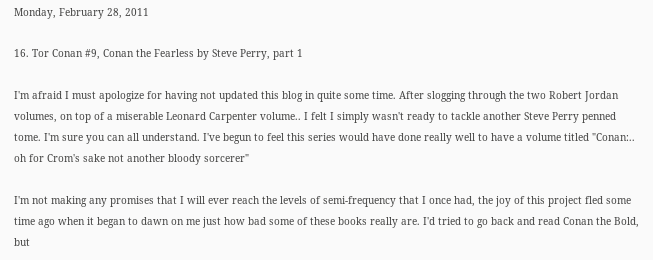Monday, February 28, 2011

16. Tor Conan #9, Conan the Fearless by Steve Perry, part 1

I'm afraid I must apologize for having not updated this blog in quite some time. After slogging through the two Robert Jordan volumes, on top of a miserable Leonard Carpenter volume.. I felt I simply wasn't ready to tackle another Steve Perry penned tome. I'm sure you can all understand. I've begun to feel this series would have done really well to have a volume titled "Conan:.. oh for Crom's sake not another bloody sorcerer"

I'm not making any promises that I will ever reach the levels of semi-frequency that I once had, the joy of this project fled some time ago when it began to dawn on me just how bad some of these books really are. I'd tried to go back and read Conan the Bold, but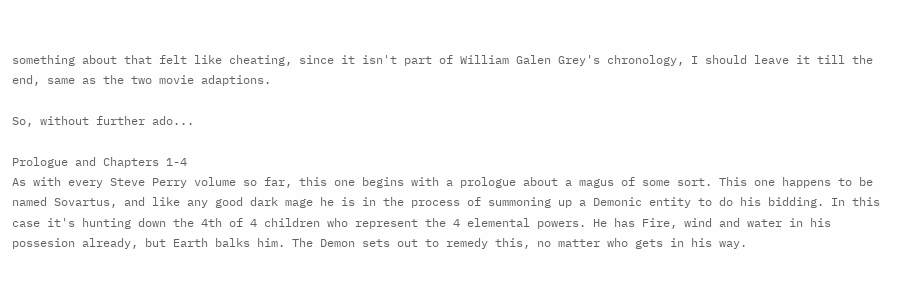something about that felt like cheating, since it isn't part of William Galen Grey's chronology, I should leave it till the end, same as the two movie adaptions.

So, without further ado...

Prologue and Chapters 1-4
As with every Steve Perry volume so far, this one begins with a prologue about a magus of some sort. This one happens to be named Sovartus, and like any good dark mage he is in the process of summoning up a Demonic entity to do his bidding. In this case it's hunting down the 4th of 4 children who represent the 4 elemental powers. He has Fire, wind and water in his possesion already, but Earth balks him. The Demon sets out to remedy this, no matter who gets in his way.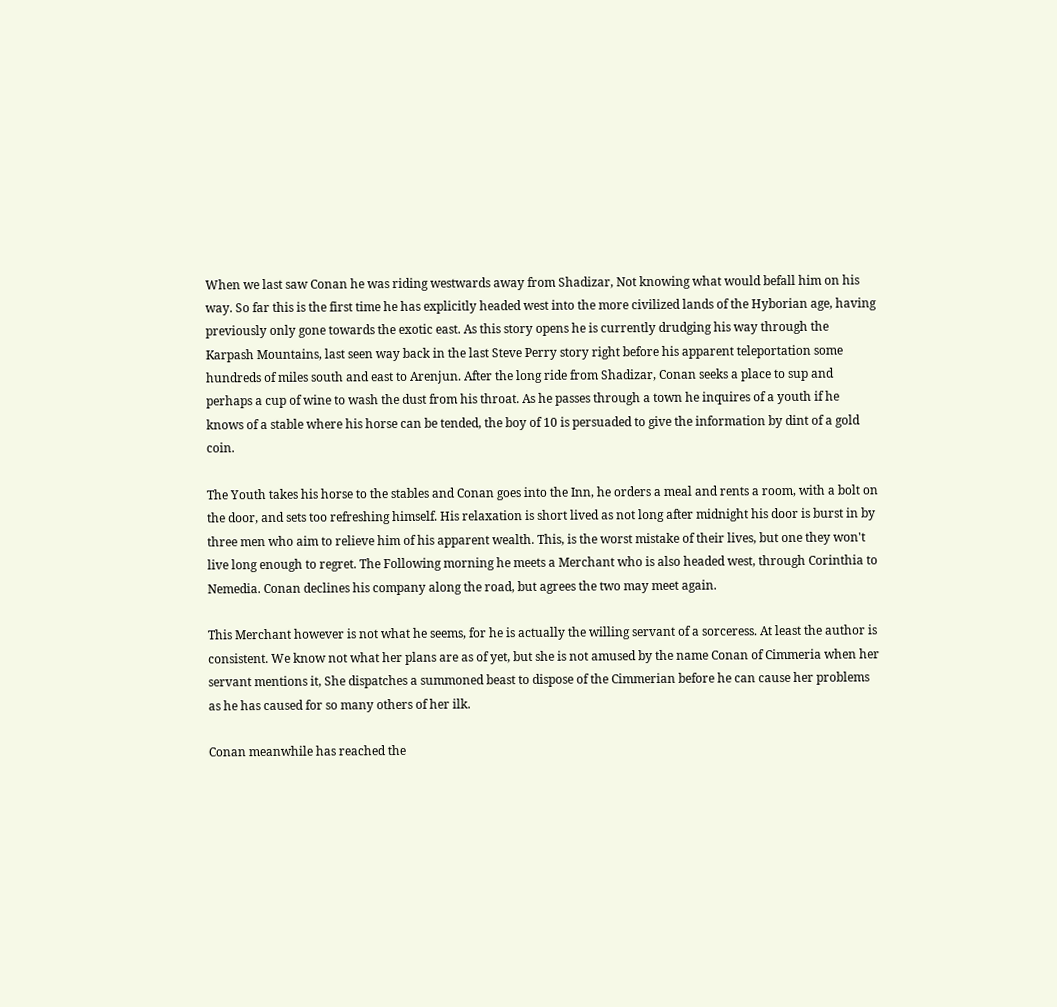When we last saw Conan he was riding westwards away from Shadizar, Not knowing what would befall him on his way. So far this is the first time he has explicitly headed west into the more civilized lands of the Hyborian age, having previously only gone towards the exotic east. As this story opens he is currently drudging his way through the Karpash Mountains, last seen way back in the last Steve Perry story right before his apparent teleportation some hundreds of miles south and east to Arenjun. After the long ride from Shadizar, Conan seeks a place to sup and perhaps a cup of wine to wash the dust from his throat. As he passes through a town he inquires of a youth if he knows of a stable where his horse can be tended, the boy of 10 is persuaded to give the information by dint of a gold coin.

The Youth takes his horse to the stables and Conan goes into the Inn, he orders a meal and rents a room, with a bolt on the door, and sets too refreshing himself. His relaxation is short lived as not long after midnight his door is burst in by three men who aim to relieve him of his apparent wealth. This, is the worst mistake of their lives, but one they won't live long enough to regret. The Following morning he meets a Merchant who is also headed west, through Corinthia to Nemedia. Conan declines his company along the road, but agrees the two may meet again.

This Merchant however is not what he seems, for he is actually the willing servant of a sorceress. At least the author is consistent. We know not what her plans are as of yet, but she is not amused by the name Conan of Cimmeria when her servant mentions it, She dispatches a summoned beast to dispose of the Cimmerian before he can cause her problems as he has caused for so many others of her ilk.

Conan meanwhile has reached the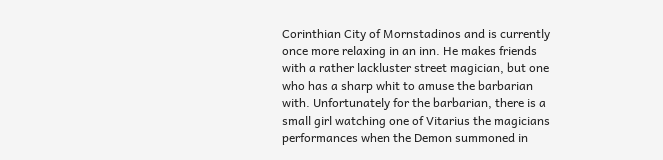Corinthian City of Mornstadinos and is currently once more relaxing in an inn. He makes friends with a rather lackluster street magician, but one who has a sharp whit to amuse the barbarian with. Unfortunately for the barbarian, there is a small girl watching one of Vitarius the magicians performances when the Demon summoned in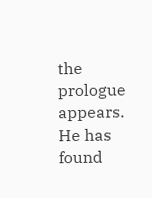the prologue appears. He has found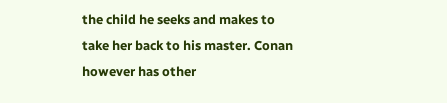the child he seeks and makes to take her back to his master. Conan however has other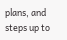plans, and steps up to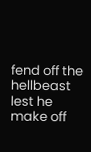fend off the hellbeast lest he make off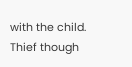with the child. Thief though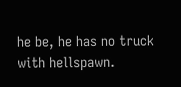he be, he has no truck with hellspawn.